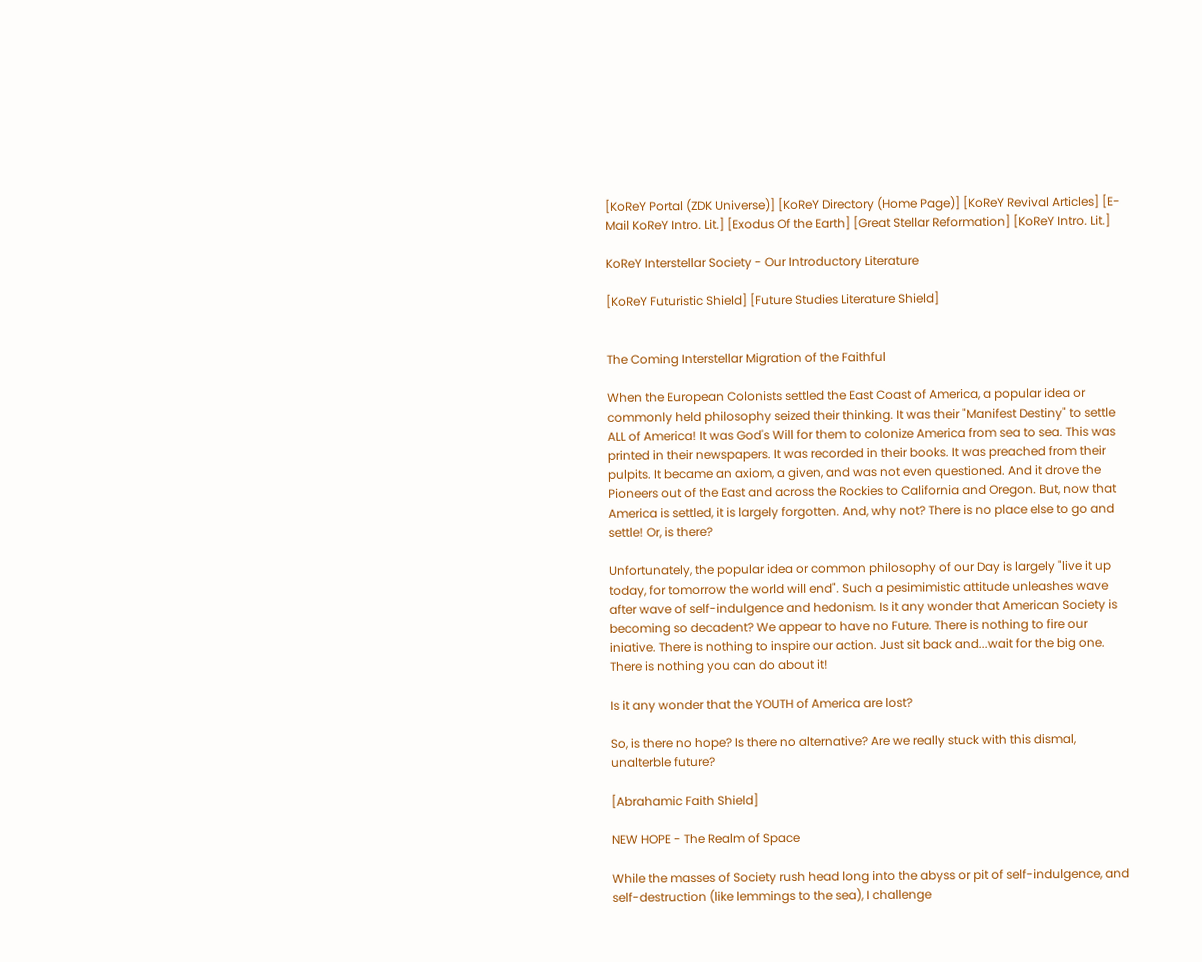[KoReY Portal (ZDK Universe)] [KoReY Directory (Home Page)] [KoReY Revival Articles] [E-Mail KoReY Intro. Lit.] [Exodus Of the Earth] [Great Stellar Reformation] [KoReY Intro. Lit.]

KoReY Interstellar Society - Our Introductory Literature

[KoReY Futuristic Shield] [Future Studies Literature Shield]


The Coming Interstellar Migration of the Faithful

When the European Colonists settled the East Coast of America, a popular idea or commonly held philosophy seized their thinking. It was their "Manifest Destiny" to settle ALL of America! It was God's Will for them to colonize America from sea to sea. This was printed in their newspapers. It was recorded in their books. It was preached from their pulpits. It became an axiom, a given, and was not even questioned. And it drove the Pioneers out of the East and across the Rockies to California and Oregon. But, now that America is settled, it is largely forgotten. And, why not? There is no place else to go and settle! Or, is there?

Unfortunately, the popular idea or common philosophy of our Day is largely "live it up today, for tomorrow the world will end". Such a pesimimistic attitude unleashes wave after wave of self-indulgence and hedonism. Is it any wonder that American Society is becoming so decadent? We appear to have no Future. There is nothing to fire our iniative. There is nothing to inspire our action. Just sit back and...wait for the big one. There is nothing you can do about it!

Is it any wonder that the YOUTH of America are lost?

So, is there no hope? Is there no alternative? Are we really stuck with this dismal, unalterble future?

[Abrahamic Faith Shield]

NEW HOPE - The Realm of Space

While the masses of Society rush head long into the abyss or pit of self-indulgence, and self-destruction (like lemmings to the sea), I challenge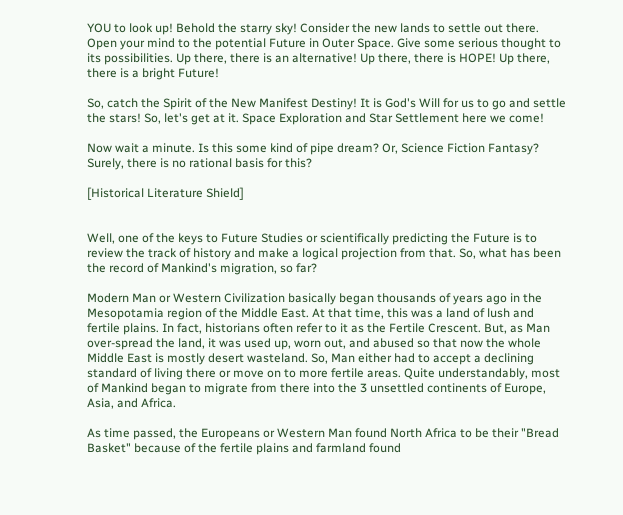YOU to look up! Behold the starry sky! Consider the new lands to settle out there. Open your mind to the potential Future in Outer Space. Give some serious thought to its possibilities. Up there, there is an alternative! Up there, there is HOPE! Up there, there is a bright Future!

So, catch the Spirit of the New Manifest Destiny! It is God's Will for us to go and settle the stars! So, let's get at it. Space Exploration and Star Settlement here we come!

Now wait a minute. Is this some kind of pipe dream? Or, Science Fiction Fantasy? Surely, there is no rational basis for this?

[Historical Literature Shield]


Well, one of the keys to Future Studies or scientifically predicting the Future is to review the track of history and make a logical projection from that. So, what has been the record of Mankind's migration, so far?

Modern Man or Western Civilization basically began thousands of years ago in the Mesopotamia region of the Middle East. At that time, this was a land of lush and fertile plains. In fact, historians often refer to it as the Fertile Crescent. But, as Man over-spread the land, it was used up, worn out, and abused so that now the whole Middle East is mostly desert wasteland. So, Man either had to accept a declining standard of living there or move on to more fertile areas. Quite understandably, most of Mankind began to migrate from there into the 3 unsettled continents of Europe, Asia, and Africa.

As time passed, the Europeans or Western Man found North Africa to be their "Bread Basket" because of the fertile plains and farmland found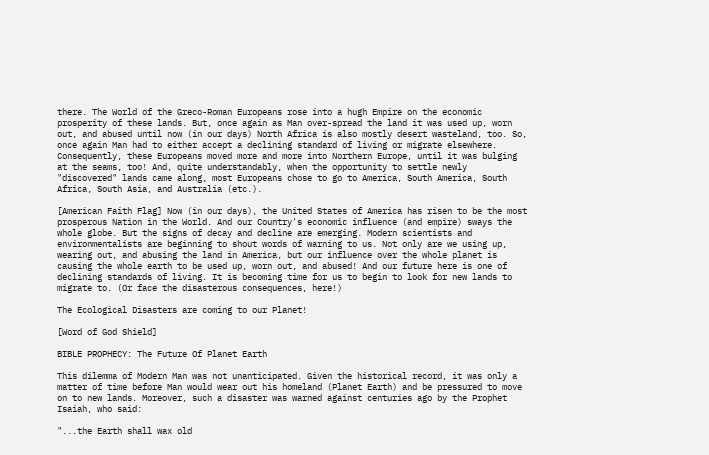there. The World of the Greco-Roman Europeans rose into a hugh Empire on the economic prosperity of these lands. But, once again as Man over-spread the land it was used up, worn out, and abused until now (in our days) North Africa is also mostly desert wasteland, too. So, once again Man had to either accept a declining standard of living or migrate elsewhere. Consequently, these Europeans moved more and more into Northern Europe, until it was bulging at the seams, too! And, quite understandably, when the opportunity to settle newly "discovered" lands came along, most Europeans chose to go to America, South America, South Africa, South Asia, and Australia (etc.).

[American Faith Flag] Now (in our days), the United States of America has risen to be the most prosperous Nation in the World. And our Country's economic influence (and empire) sways the whole globe. But the signs of decay and decline are emerging. Modern scientists and environmentalists are beginning to shout words of warning to us. Not only are we using up, wearing out, and abusing the land in America, but our influence over the whole planet is causing the whole earth to be used up, worn out, and abused! And our future here is one of declining standards of living. It is becoming time for us to begin to look for new lands to migrate to. (Or face the disasterous consequences, here!)

The Ecological Disasters are coming to our Planet!

[Word of God Shield]

BIBLE PROPHECY: The Future Of Planet Earth

This dilemma of Modern Man was not unanticipated. Given the historical record, it was only a matter of time before Man would wear out his homeland (Planet Earth) and be pressured to move on to new lands. Moreover, such a disaster was warned against centuries ago by the Prophet Isaiah, who said:

"...the Earth shall wax old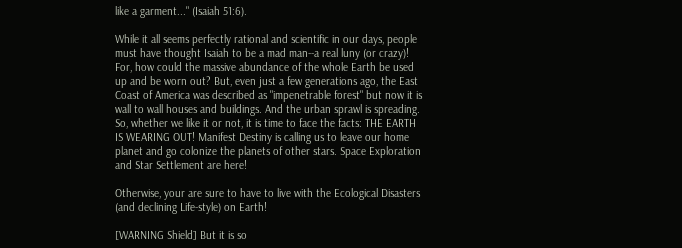like a garment..." (Isaiah 51:6).

While it all seems perfectly rational and scientific in our days, people must have thought Isaiah to be a mad man--a real luny (or crazy)! For, how could the massive abundance of the whole Earth be used up and be worn out? But, even just a few generations ago, the East Coast of America was described as "impenetrable forest" but now it is wall to wall houses and buildings. And the urban sprawl is spreading. So, whether we like it or not, it is time to face the facts: THE EARTH IS WEARING OUT! Manifest Destiny is calling us to leave our home planet and go colonize the planets of other stars. Space Exploration and Star Settlement are here!

Otherwise, your are sure to have to live with the Ecological Disasters (and declining Life-style) on Earth!

[WARNING Shield] But it is so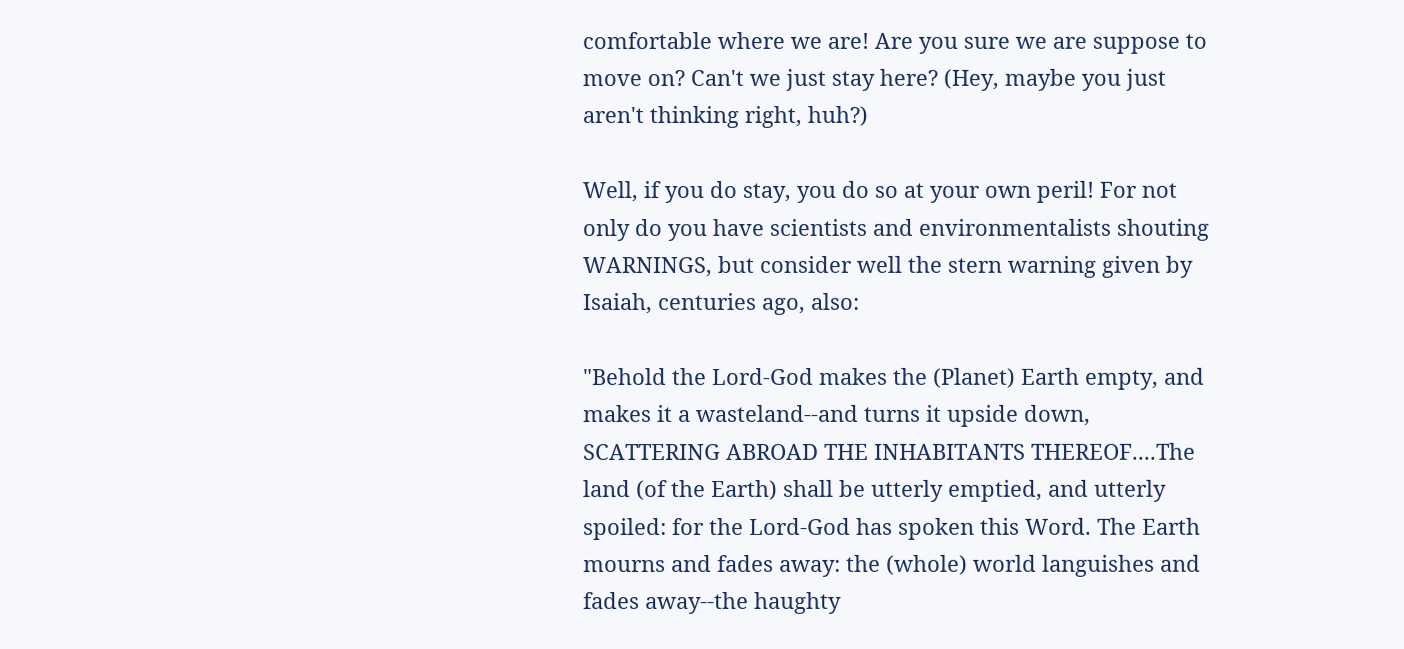comfortable where we are! Are you sure we are suppose to move on? Can't we just stay here? (Hey, maybe you just aren't thinking right, huh?)

Well, if you do stay, you do so at your own peril! For not only do you have scientists and environmentalists shouting WARNINGS, but consider well the stern warning given by Isaiah, centuries ago, also:

"Behold the Lord-God makes the (Planet) Earth empty, and makes it a wasteland--and turns it upside down, SCATTERING ABROAD THE INHABITANTS THEREOF....The land (of the Earth) shall be utterly emptied, and utterly spoiled: for the Lord-God has spoken this Word. The Earth mourns and fades away: the (whole) world languishes and fades away--the haughty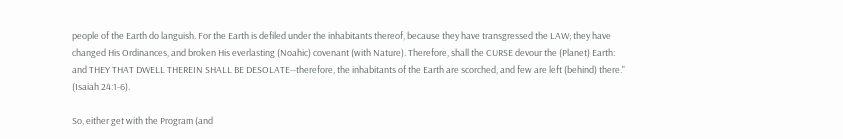people of the Earth do languish. For the Earth is defiled under the inhabitants thereof, because they have transgressed the LAW; they have changed His Ordinances, and broken His everlasting (Noahic) covenant (with Nature). Therefore, shall the CURSE devour the (Planet) Earth: and THEY THAT DWELL THEREIN SHALL BE DESOLATE--therefore, the inhabitants of the Earth are scorched, and few are left (behind) there." (Isaiah 24:1-6).

So, either get with the Program (and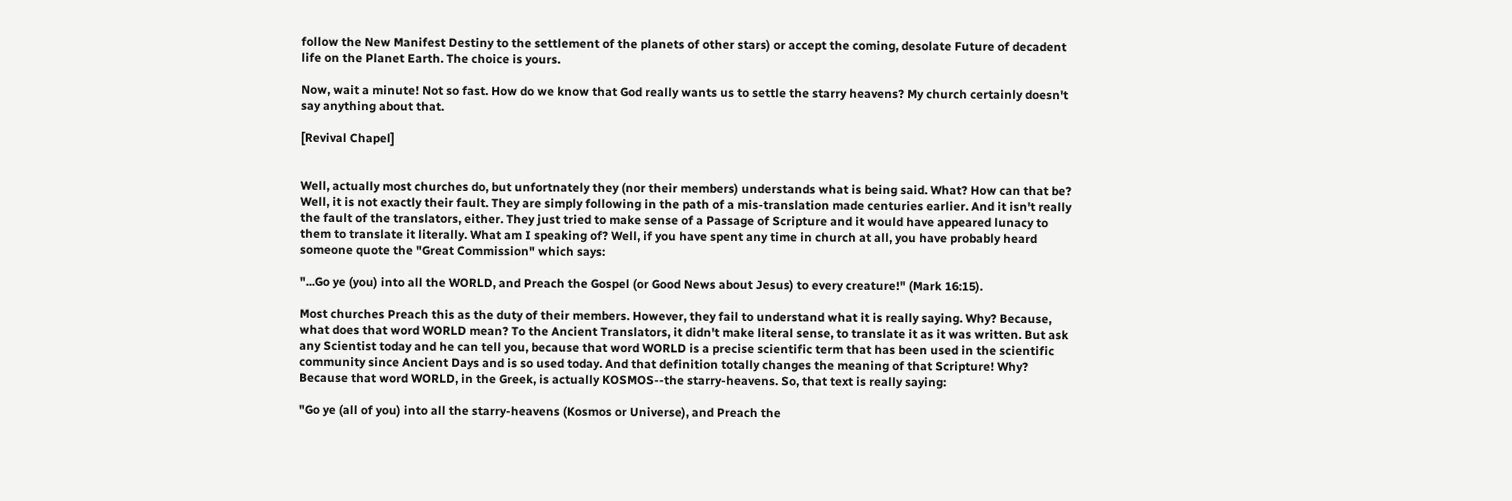follow the New Manifest Destiny to the settlement of the planets of other stars) or accept the coming, desolate Future of decadent life on the Planet Earth. The choice is yours.

Now, wait a minute! Not so fast. How do we know that God really wants us to settle the starry heavens? My church certainly doesn't say anything about that.

[Revival Chapel]


Well, actually most churches do, but unfortnately they (nor their members) understands what is being said. What? How can that be? Well, it is not exactly their fault. They are simply following in the path of a mis-translation made centuries earlier. And it isn't really the fault of the translators, either. They just tried to make sense of a Passage of Scripture and it would have appeared lunacy to them to translate it literally. What am I speaking of? Well, if you have spent any time in church at all, you have probably heard someone quote the "Great Commission" which says:

"...Go ye (you) into all the WORLD, and Preach the Gospel (or Good News about Jesus) to every creature!" (Mark 16:15).

Most churches Preach this as the duty of their members. However, they fail to understand what it is really saying. Why? Because, what does that word WORLD mean? To the Ancient Translators, it didn't make literal sense, to translate it as it was written. But ask any Scientist today and he can tell you, because that word WORLD is a precise scientific term that has been used in the scientific community since Ancient Days and is so used today. And that definition totally changes the meaning of that Scripture! Why? Because that word WORLD, in the Greek, is actually KOSMOS--the starry-heavens. So, that text is really saying:

"Go ye (all of you) into all the starry-heavens (Kosmos or Universe), and Preach the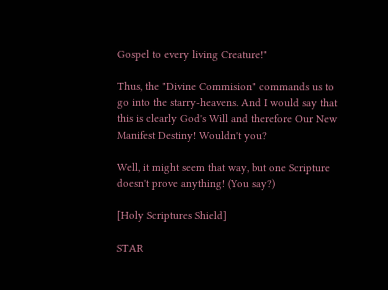Gospel to every living Creature!"

Thus, the "Divine Commision" commands us to go into the starry-heavens. And I would say that this is clearly God's Will and therefore Our New Manifest Destiny! Wouldn't you?

Well, it might seem that way, but one Scripture doesn't prove anything! (You say?)

[Holy Scriptures Shield]

STAR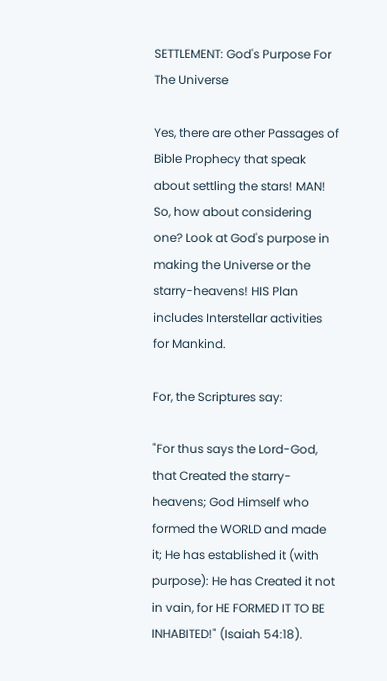SETTLEMENT: God's Purpose For The Universe

Yes, there are other Passages of Bible Prophecy that speak about settling the stars! MAN! So, how about considering one? Look at God's purpose in making the Universe or the starry-heavens! HIS Plan includes Interstellar activities for Mankind.

For, the Scriptures say:

"For thus says the Lord-God, that Created the starry-heavens; God Himself who formed the WORLD and made it; He has established it (with purpose): He has Created it not in vain, for HE FORMED IT TO BE INHABITED!" (Isaiah 54:18).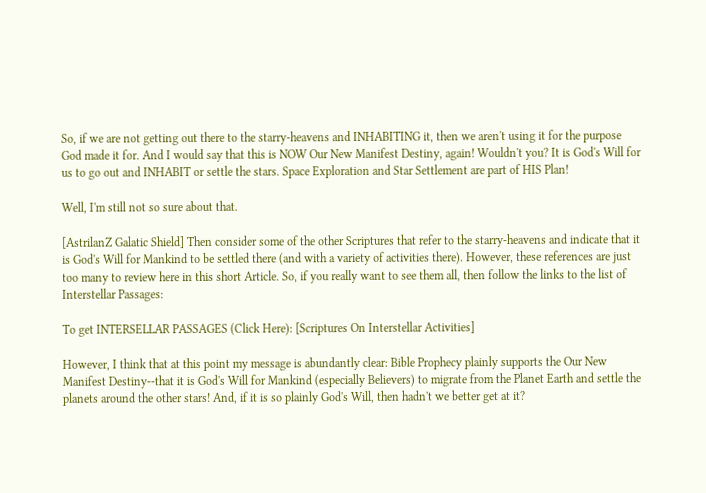So, if we are not getting out there to the starry-heavens and INHABITING it, then we aren't using it for the purpose God made it for. And I would say that this is NOW Our New Manifest Destiny, again! Wouldn't you? It is God's Will for us to go out and INHABIT or settle the stars. Space Exploration and Star Settlement are part of HIS Plan!

Well, I'm still not so sure about that.

[AstrilanZ Galatic Shield] Then consider some of the other Scriptures that refer to the starry-heavens and indicate that it is God's Will for Mankind to be settled there (and with a variety of activities there). However, these references are just too many to review here in this short Article. So, if you really want to see them all, then follow the links to the list of Interstellar Passages:

To get INTERSELLAR PASSAGES (Click Here): [Scriptures On Interstellar Activities]

However, I think that at this point my message is abundantly clear: Bible Prophecy plainly supports the Our New Manifest Destiny--that it is God's Will for Mankind (especially Believers) to migrate from the Planet Earth and settle the planets around the other stars! And, if it is so plainly God's Will, then hadn't we better get at it?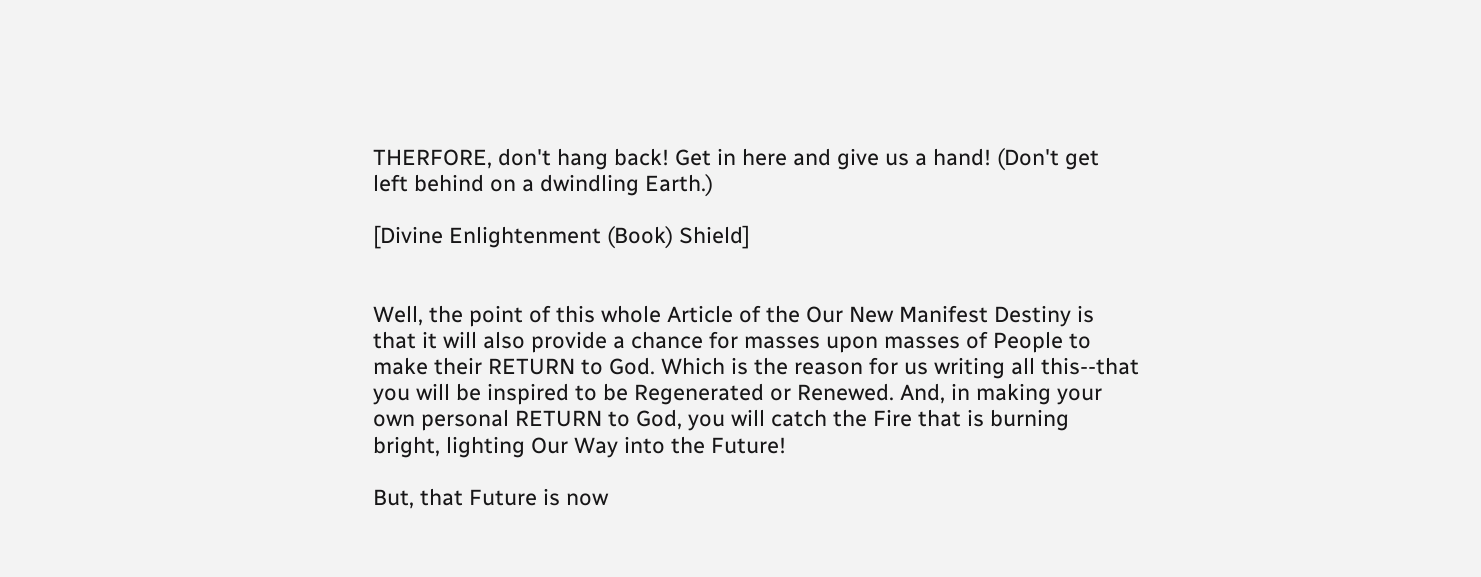THERFORE, don't hang back! Get in here and give us a hand! (Don't get left behind on a dwindling Earth.)

[Divine Enlightenment (Book) Shield]


Well, the point of this whole Article of the Our New Manifest Destiny is that it will also provide a chance for masses upon masses of People to make their RETURN to God. Which is the reason for us writing all this--that you will be inspired to be Regenerated or Renewed. And, in making your own personal RETURN to God, you will catch the Fire that is burning bright, lighting Our Way into the Future!

But, that Future is now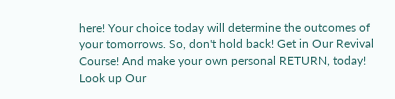here! Your choice today will determine the outcomes of your tomorrows. So, don't hold back! Get in Our Revival Course! And make your own personal RETURN, today! Look up Our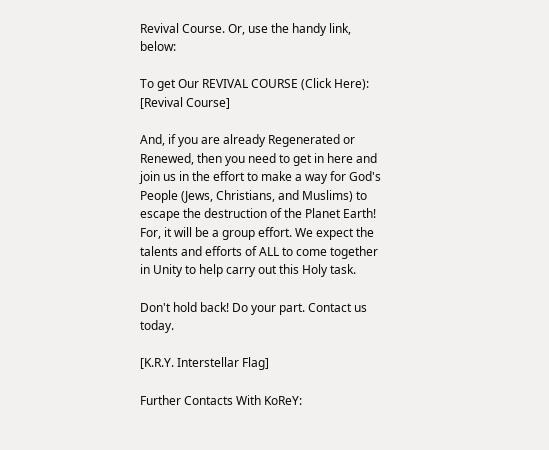Revival Course. Or, use the handy link, below:

To get Our REVIVAL COURSE (Click Here): [Revival Course]

And, if you are already Regenerated or Renewed, then you need to get in here and join us in the effort to make a way for God's People (Jews, Christians, and Muslims) to escape the destruction of the Planet Earth! For, it will be a group effort. We expect the talents and efforts of ALL to come together in Unity to help carry out this Holy task.

Don't hold back! Do your part. Contact us today.

[K.R.Y. Interstellar Flag]

Further Contacts With KoReY: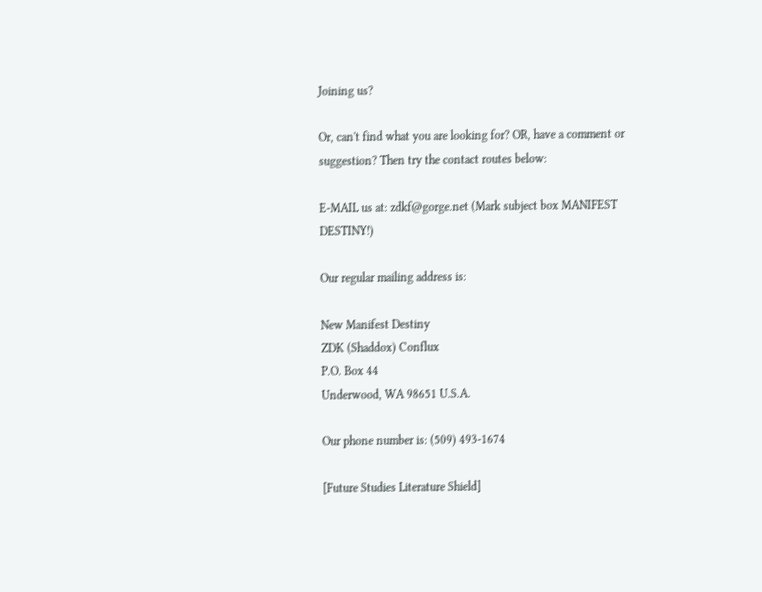Joining us?

Or, can't find what you are looking for? OR, have a comment or suggestion? Then try the contact routes below:

E-MAIL us at: zdkf@gorge.net (Mark subject box MANIFEST DESTINY!)

Our regular mailing address is:

New Manifest Destiny
ZDK (Shaddox) Conflux
P.O. Box 44
Underwood, WA 98651 U.S.A.

Our phone number is: (509) 493-1674

[Future Studies Literature Shield]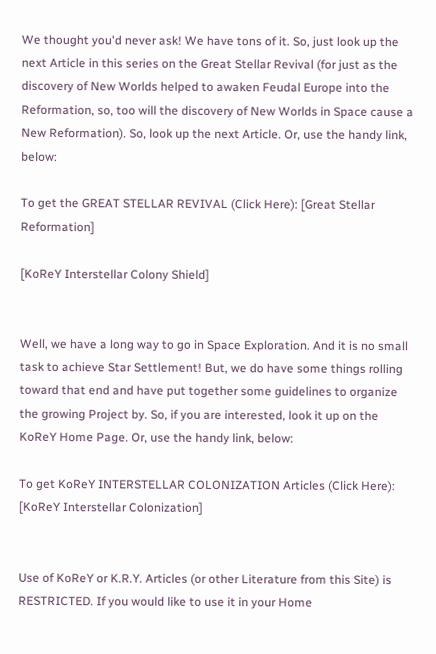We thought you'd never ask! We have tons of it. So, just look up the next Article in this series on the Great Stellar Revival (for just as the discovery of New Worlds helped to awaken Feudal Europe into the Reformation, so, too will the discovery of New Worlds in Space cause a New Reformation). So, look up the next Article. Or, use the handy link, below:

To get the GREAT STELLAR REVIVAL (Click Here): [Great Stellar Reformation]

[KoReY Interstellar Colony Shield]


Well, we have a long way to go in Space Exploration. And it is no small task to achieve Star Settlement! But, we do have some things rolling toward that end and have put together some guidelines to organize the growing Project by. So, if you are interested, look it up on the KoReY Home Page. Or, use the handy link, below:

To get KoReY INTERSTELLAR COLONIZATION Articles (Click Here): [KoReY Interstellar Colonization]


Use of KoReY or K.R.Y. Articles (or other Literature from this Site) is RESTRICTED. If you would like to use it in your Home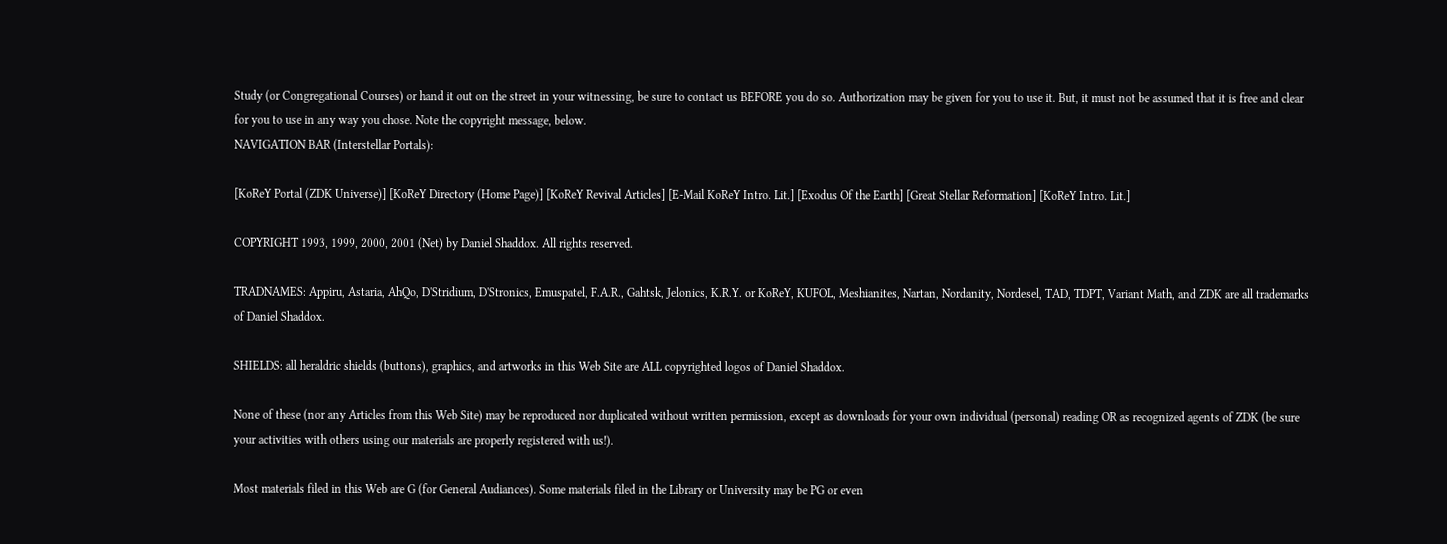Study (or Congregational Courses) or hand it out on the street in your witnessing, be sure to contact us BEFORE you do so. Authorization may be given for you to use it. But, it must not be assumed that it is free and clear for you to use in any way you chose. Note the copyright message, below.
NAVIGATION BAR (Interstellar Portals):

[KoReY Portal (ZDK Universe)] [KoReY Directory (Home Page)] [KoReY Revival Articles] [E-Mail KoReY Intro. Lit.] [Exodus Of the Earth] [Great Stellar Reformation] [KoReY Intro. Lit.]

COPYRIGHT 1993, 1999, 2000, 2001 (Net) by Daniel Shaddox. All rights reserved.

TRADNAMES: Appiru, Astaria, AhQo, D'Stridium, D'Stronics, Emuspatel, F.A.R., Gahtsk, Jelonics, K.R.Y. or KoReY, KUFOL, Meshianites, Nartan, Nordanity, Nordesel, TAD, TDPT, Variant Math, and ZDK are all trademarks of Daniel Shaddox.

SHIELDS: all heraldric shields (buttons), graphics, and artworks in this Web Site are ALL copyrighted logos of Daniel Shaddox.

None of these (nor any Articles from this Web Site) may be reproduced nor duplicated without written permission, except as downloads for your own individual (personal) reading OR as recognized agents of ZDK (be sure your activities with others using our materials are properly registered with us!).

Most materials filed in this Web are G (for General Audiances). Some materials filed in the Library or University may be PG or even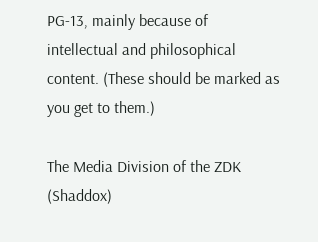PG-13, mainly because of intellectual and philosophical content. (These should be marked as you get to them.)

The Media Division of the ZDK (Shaddox)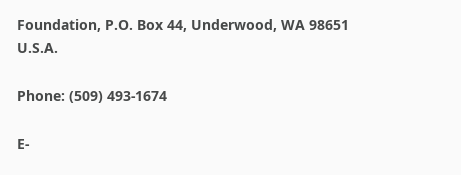Foundation, P.O. Box 44, Underwood, WA 98651 U.S.A.

Phone: (509) 493-1674

E-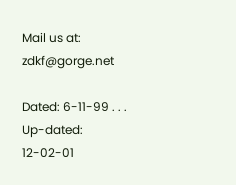Mail us at: zdkf@gorge.net

Dated: 6-11-99 . . . Up-dated: 12-02-01